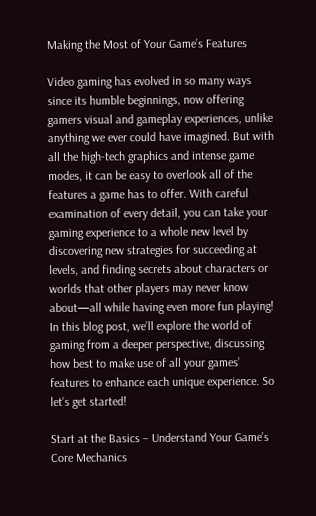Making the Most of Your Game’s Features

Video gaming has evolved in so many ways since its humble beginnings, now offering gamers visual and gameplay experiences, unlike anything we ever could have imagined. But with all the high-tech graphics and intense game modes, it can be easy to overlook all of the features a game has to offer. With careful examination of every detail, you can take your gaming experience to a whole new level by discovering new strategies for succeeding at levels, and finding secrets about characters or worlds that other players may never know about—all while having even more fun playing! In this blog post, we’ll explore the world of gaming from a deeper perspective, discussing how best to make use of all your games’ features to enhance each unique experience. So let’s get started!

Start at the Basics – Understand Your Game’s Core Mechanics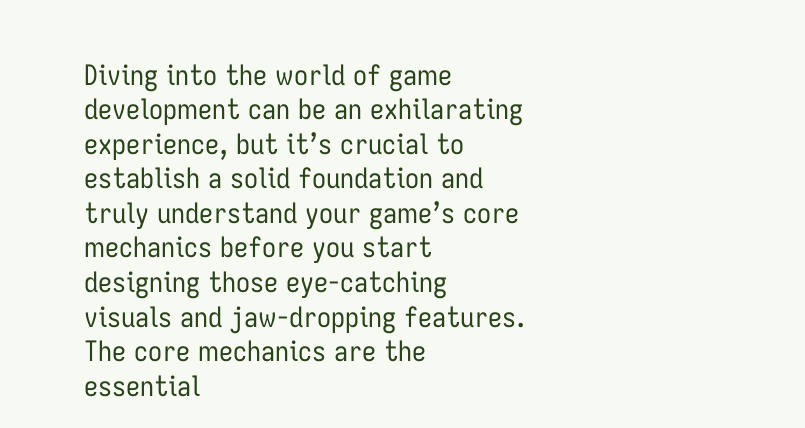Diving into the world of game development can be an exhilarating experience, but it’s crucial to establish a solid foundation and truly understand your game’s core mechanics before you start designing those eye-catching visuals and jaw-dropping features. The core mechanics are the essential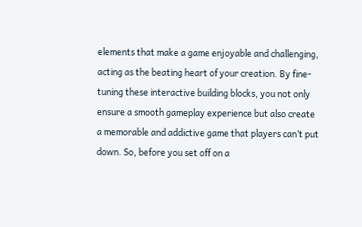elements that make a game enjoyable and challenging, acting as the beating heart of your creation. By fine-tuning these interactive building blocks, you not only ensure a smooth gameplay experience but also create a memorable and addictive game that players can’t put down. So, before you set off on a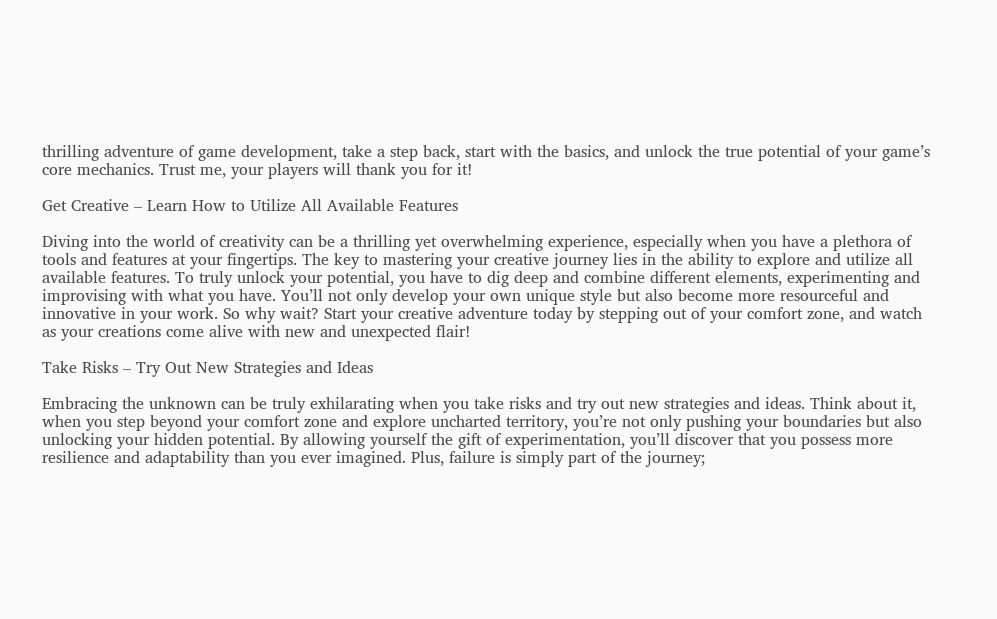thrilling adventure of game development, take a step back, start with the basics, and unlock the true potential of your game’s core mechanics. Trust me, your players will thank you for it!

Get Creative – Learn How to Utilize All Available Features

Diving into the world of creativity can be a thrilling yet overwhelming experience, especially when you have a plethora of tools and features at your fingertips. The key to mastering your creative journey lies in the ability to explore and utilize all available features. To truly unlock your potential, you have to dig deep and combine different elements, experimenting and improvising with what you have. You’ll not only develop your own unique style but also become more resourceful and innovative in your work. So why wait? Start your creative adventure today by stepping out of your comfort zone, and watch as your creations come alive with new and unexpected flair!

Take Risks – Try Out New Strategies and Ideas

Embracing the unknown can be truly exhilarating when you take risks and try out new strategies and ideas. Think about it, when you step beyond your comfort zone and explore uncharted territory, you’re not only pushing your boundaries but also unlocking your hidden potential. By allowing yourself the gift of experimentation, you’ll discover that you possess more resilience and adaptability than you ever imagined. Plus, failure is simply part of the journey;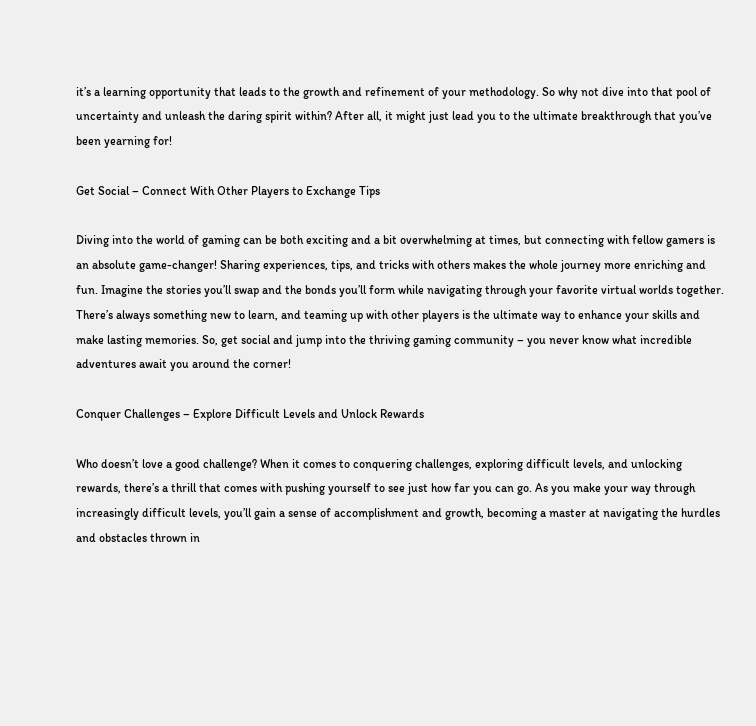it’s a learning opportunity that leads to the growth and refinement of your methodology. So why not dive into that pool of uncertainty and unleash the daring spirit within? After all, it might just lead you to the ultimate breakthrough that you’ve been yearning for!

Get Social – Connect With Other Players to Exchange Tips

Diving into the world of gaming can be both exciting and a bit overwhelming at times, but connecting with fellow gamers is an absolute game-changer! Sharing experiences, tips, and tricks with others makes the whole journey more enriching and fun. Imagine the stories you’ll swap and the bonds you’ll form while navigating through your favorite virtual worlds together. There’s always something new to learn, and teaming up with other players is the ultimate way to enhance your skills and make lasting memories. So, get social and jump into the thriving gaming community – you never know what incredible adventures await you around the corner!

Conquer Challenges – Explore Difficult Levels and Unlock Rewards

Who doesn’t love a good challenge? When it comes to conquering challenges, exploring difficult levels, and unlocking rewards, there’s a thrill that comes with pushing yourself to see just how far you can go. As you make your way through increasingly difficult levels, you’ll gain a sense of accomplishment and growth, becoming a master at navigating the hurdles and obstacles thrown in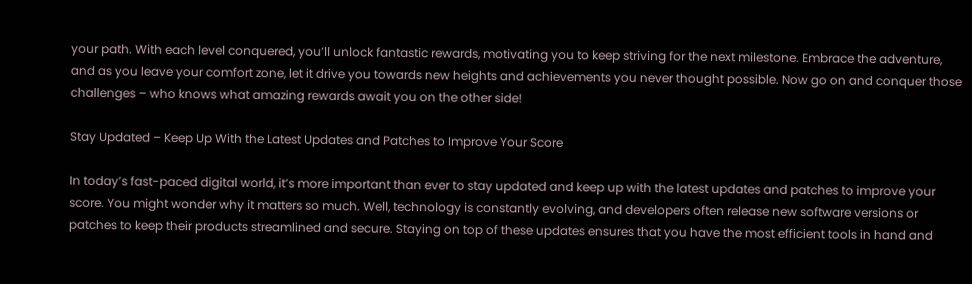your path. With each level conquered, you’ll unlock fantastic rewards, motivating you to keep striving for the next milestone. Embrace the adventure, and as you leave your comfort zone, let it drive you towards new heights and achievements you never thought possible. Now go on and conquer those challenges – who knows what amazing rewards await you on the other side!

Stay Updated – Keep Up With the Latest Updates and Patches to Improve Your Score

In today’s fast-paced digital world, it’s more important than ever to stay updated and keep up with the latest updates and patches to improve your score. You might wonder why it matters so much. Well, technology is constantly evolving, and developers often release new software versions or patches to keep their products streamlined and secure. Staying on top of these updates ensures that you have the most efficient tools in hand and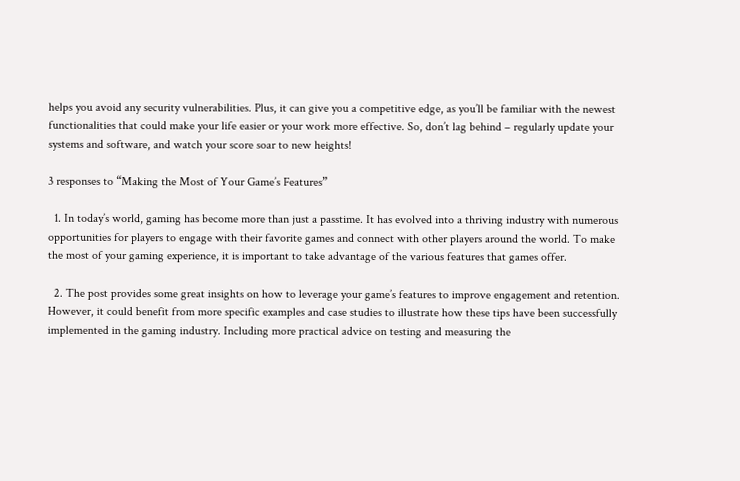helps you avoid any security vulnerabilities. Plus, it can give you a competitive edge, as you’ll be familiar with the newest functionalities that could make your life easier or your work more effective. So, don’t lag behind – regularly update your systems and software, and watch your score soar to new heights!

3 responses to “Making the Most of Your Game’s Features”

  1. In today’s world, gaming has become more than just a passtime. It has evolved into a thriving industry with numerous opportunities for players to engage with their favorite games and connect with other players around the world. To make the most of your gaming experience, it is important to take advantage of the various features that games offer.

  2. The post provides some great insights on how to leverage your game’s features to improve engagement and retention. However, it could benefit from more specific examples and case studies to illustrate how these tips have been successfully implemented in the gaming industry. Including more practical advice on testing and measuring the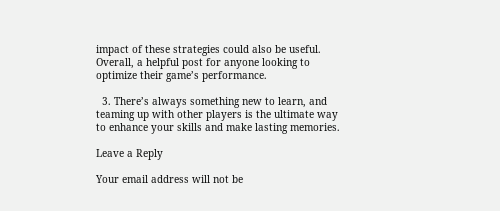impact of these strategies could also be useful. Overall, a helpful post for anyone looking to optimize their game’s performance.

  3. There’s always something new to learn, and teaming up with other players is the ultimate way to enhance your skills and make lasting memories.

Leave a Reply

Your email address will not be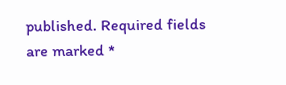published. Required fields are marked *